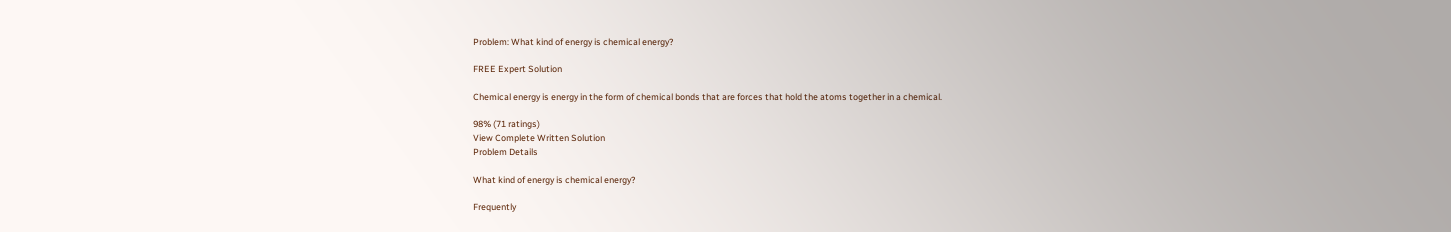Problem: What kind of energy is chemical energy?

FREE Expert Solution

Chemical energy is energy in the form of chemical bonds that are forces that hold the atoms together in a chemical.

98% (71 ratings)
View Complete Written Solution
Problem Details

What kind of energy is chemical energy?

Frequently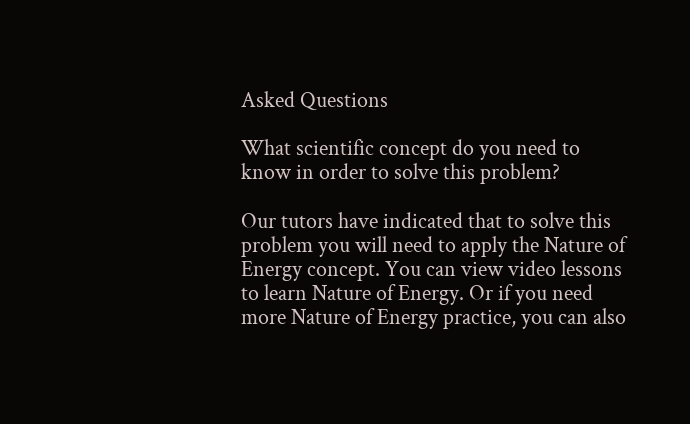Asked Questions

What scientific concept do you need to know in order to solve this problem?

Our tutors have indicated that to solve this problem you will need to apply the Nature of Energy concept. You can view video lessons to learn Nature of Energy. Or if you need more Nature of Energy practice, you can also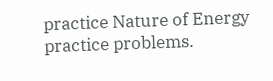practice Nature of Energy practice problems.